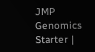JMP Genomics Starter |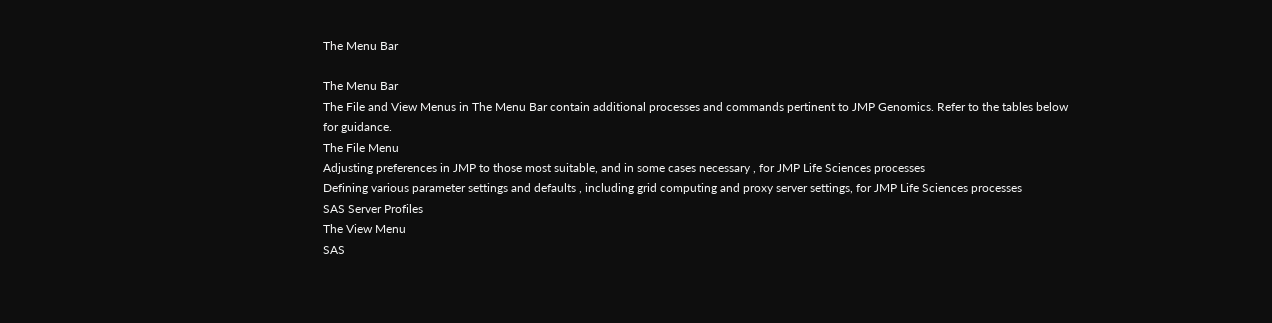The Menu Bar

The Menu Bar
The File and View Menus in The Menu Bar contain additional processes and commands pertinent to JMP Genomics. Refer to the tables below for guidance.
The File Menu
Adjusting preferences in JMP to those most suitable, and in some cases necessary , for JMP Life Sciences processes
Defining various parameter settings and defaults , including grid computing and proxy server settings, for JMP Life Sciences processes
SAS Server Profiles
The View Menu
SAS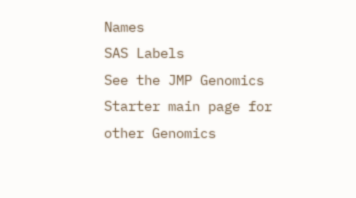Names
SAS Labels
See the JMP Genomics Starter main page for other Genomics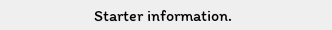Starter information.